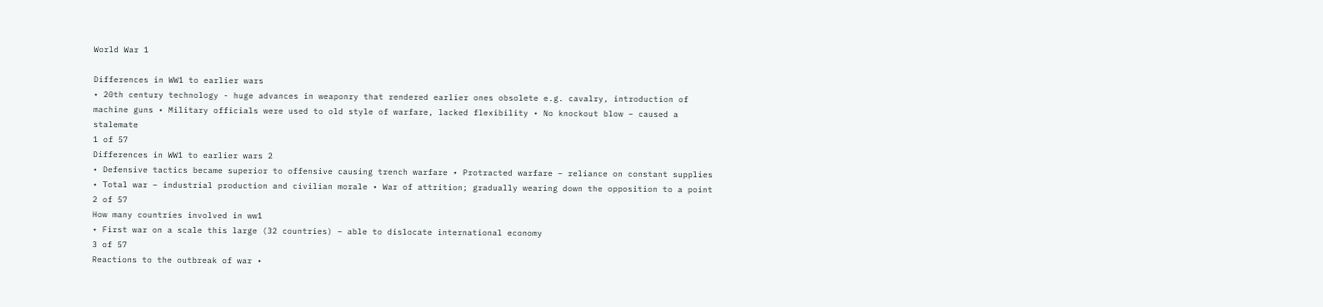World War 1

Differences in WW1 to earlier wars
• 20th century technology - huge advances in weaponry that rendered earlier ones obsolete e.g. cavalry, introduction of machine guns • Military officials were used to old style of warfare, lacked flexibility • No knockout blow – caused a stalemate
1 of 57
Differences in WW1 to earlier wars 2
• Defensive tactics became superior to offensive causing trench warfare • Protracted warfare – reliance on constant supplies • Total war – industrial production and civilian morale • War of attrition; gradually wearing down the opposition to a point
2 of 57
How many countries involved in ww1
• First war on a scale this large (32 countries) – able to dislocate international economy
3 of 57
Reactions to the outbreak of war •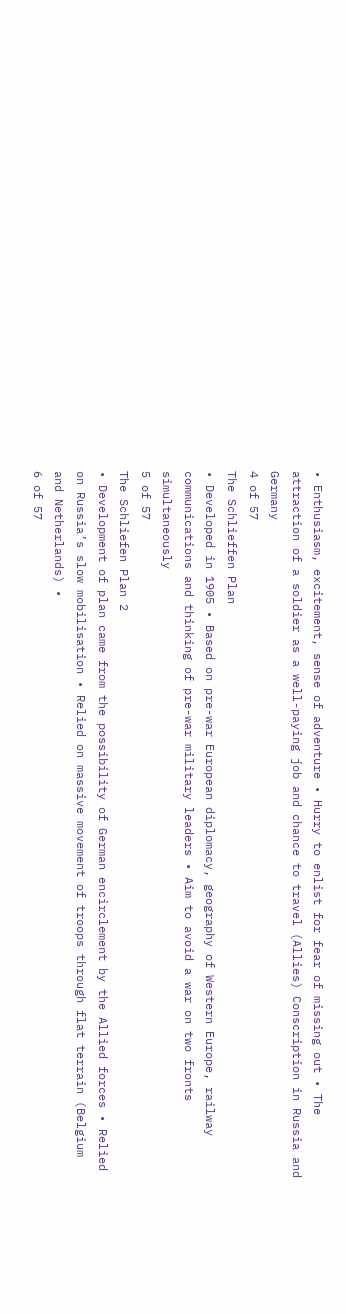• Enthusiasm, excitement, sense of adventure • Hurry to enlist for fear of missing out • The attraction of a soldier as a well-paying job and chance to travel (Allies) Conscription in Russia and Germany
4 of 57
The Schlieffen Plan
• Developed in 1905 • Based on pre-war European diplomacy, geography of Western Europe, railway communications and thinking of pre-war military leaders • Aim to avoid a war on two fronts simultaneously
5 of 57
The Schliefen Plan 2
• Development of plan came from the possibility of German encirclement by the Allied forces • Relied on Russia’s slow mobilisation • Relied on massive movement of troops through flat terrain (Belgium and Netherlands) •
6 of 57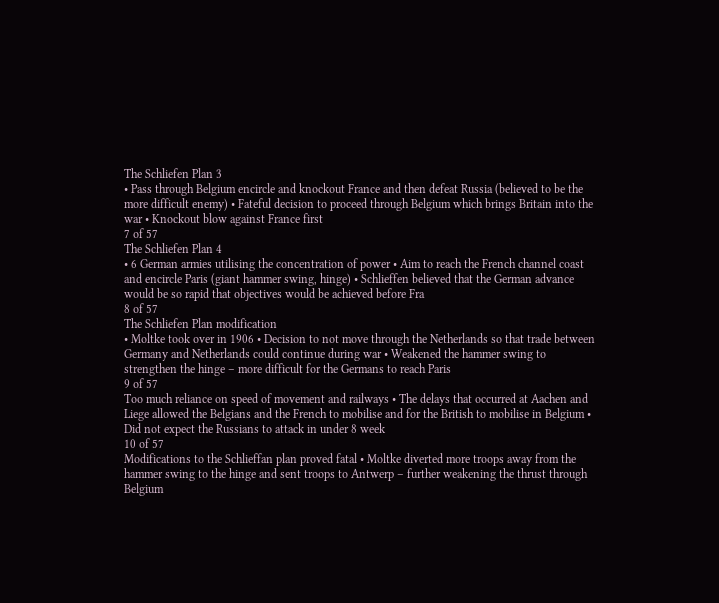The Schliefen Plan 3
• Pass through Belgium encircle and knockout France and then defeat Russia (believed to be the more difficult enemy) • Fateful decision to proceed through Belgium which brings Britain into the war • Knockout blow against France first
7 of 57
The Schliefen Plan 4
• 6 German armies utilising the concentration of power • Aim to reach the French channel coast and encircle Paris (giant hammer swing, hinge) • Schlieffen believed that the German advance would be so rapid that objectives would be achieved before Fra
8 of 57
The Schliefen Plan modification
• Moltke took over in 1906 • Decision to not move through the Netherlands so that trade between Germany and Netherlands could continue during war • Weakened the hammer swing to strengthen the hinge – more difficult for the Germans to reach Paris
9 of 57
Too much reliance on speed of movement and railways • The delays that occurred at Aachen and Liege allowed the Belgians and the French to mobilise and for the British to mobilise in Belgium • Did not expect the Russians to attack in under 8 week
10 of 57
Modifications to the Schlieffan plan proved fatal • Moltke diverted more troops away from the hammer swing to the hinge and sent troops to Antwerp – further weakening the thrust through Belgium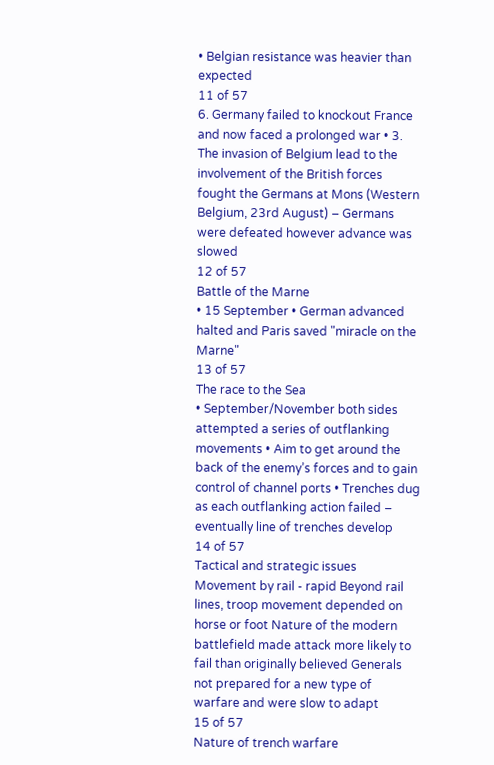• Belgian resistance was heavier than expected
11 of 57
6. Germany failed to knockout France and now faced a prolonged war • 3. The invasion of Belgium lead to the involvement of the British forces fought the Germans at Mons (Western Belgium, 23rd August) – Germans were defeated however advance was slowed
12 of 57
Battle of the Marne
• 15 September • German advanced halted and Paris saved "miracle on the Marne"
13 of 57
The race to the Sea
• September/November both sides attempted a series of outflanking movements • Aim to get around the back of the enemy’s forces and to gain control of channel ports • Trenches dug as each outflanking action failed – eventually line of trenches develop
14 of 57
Tactical and strategic issues
Movement by rail - rapid Beyond rail lines, troop movement depended on horse or foot Nature of the modern battlefield made attack more likely to fail than originally believed Generals not prepared for a new type of warfare and were slow to adapt
15 of 57
Nature of trench warfare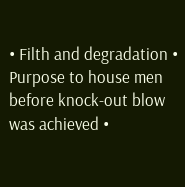• Filth and degradation • Purpose to house men before knock-out blow was achieved •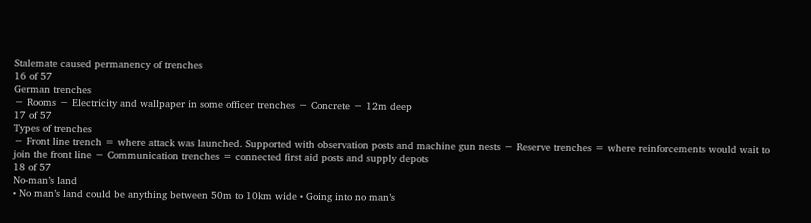Stalemate caused permanency of trenches
16 of 57
German trenches
− Rooms − Electricity and wallpaper in some officer trenches − Concrete − 12m deep
17 of 57
Types of trenches
− Front line trench = where attack was launched. Supported with observation posts and machine gun nests − Reserve trenches = where reinforcements would wait to join the front line − Communication trenches = connected first aid posts and supply depots
18 of 57
No-man’s land
• No man’s land could be anything between 50m to 10km wide • Going into no man’s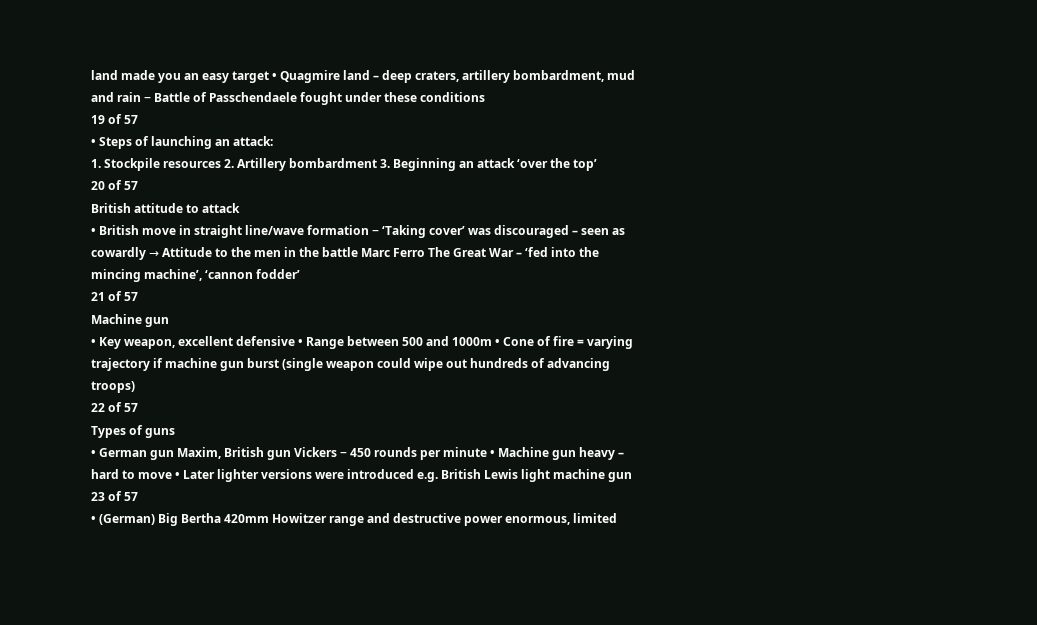land made you an easy target • Quagmire land – deep craters, artillery bombardment, mud and rain − Battle of Passchendaele fought under these conditions
19 of 57
• Steps of launching an attack:
1. Stockpile resources 2. Artillery bombardment 3. Beginning an attack ‘over the top’
20 of 57
British attitude to attack
• British move in straight line/wave formation − ‘Taking cover’ was discouraged – seen as cowardly → Attitude to the men in the battle Marc Ferro The Great War – ‘fed into the mincing machine’, ‘cannon fodder’
21 of 57
Machine gun
• Key weapon, excellent defensive • Range between 500 and 1000m • Cone of fire = varying trajectory if machine gun burst (single weapon could wipe out hundreds of advancing troops)
22 of 57
Types of guns
• German gun Maxim, British gun Vickers − 450 rounds per minute • Machine gun heavy – hard to move • Later lighter versions were introduced e.g. British Lewis light machine gun
23 of 57
• (German) Big Bertha 420mm Howitzer range and destructive power enormous, limited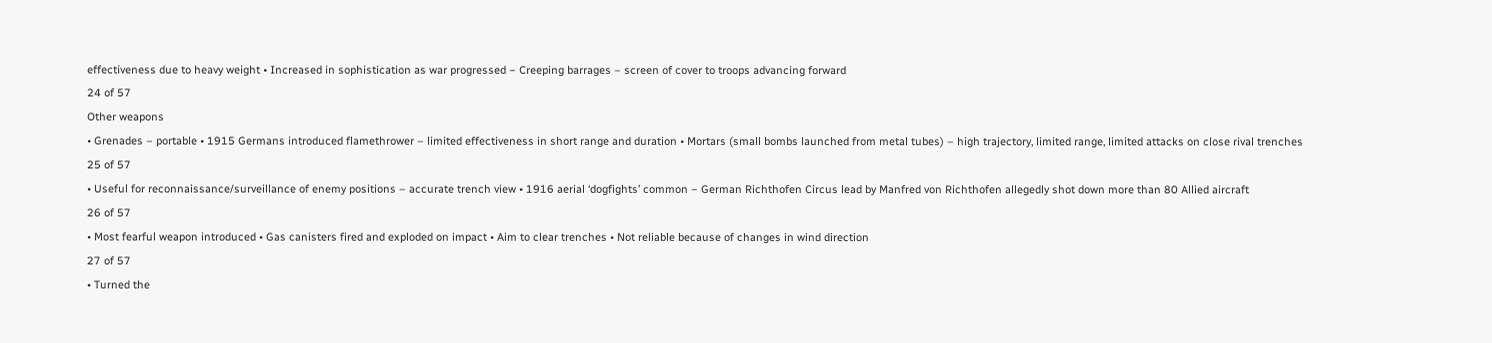effectiveness due to heavy weight • Increased in sophistication as war progressed − Creeping barrages – screen of cover to troops advancing forward
24 of 57
Other weapons
• Grenades – portable • 1915 Germans introduced flamethrower – limited effectiveness in short range and duration • Mortars (small bombs launched from metal tubes) – high trajectory, limited range, limited attacks on close rival trenches
25 of 57
• Useful for reconnaissance/surveillance of enemy positions – accurate trench view • 1916 aerial ‘dogfights’ common − German Richthofen Circus lead by Manfred von Richthofen allegedly shot down more than 80 Allied aircraft
26 of 57
• Most fearful weapon introduced • Gas canisters fired and exploded on impact • Aim to clear trenches • Not reliable because of changes in wind direction
27 of 57
• Turned the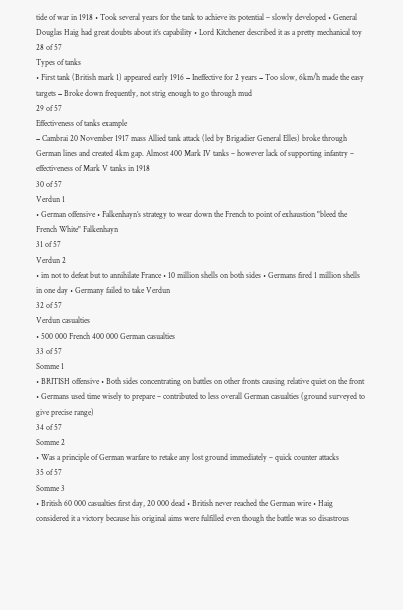tide of war in 1918 • Took several years for the tank to achieve its potential – slowly developed • General Douglas Haig had great doubts about it’s capability • Lord Kitchener described it as a pretty mechanical toy
28 of 57
Types of tanks
• First tank (British mark 1) appeared early 1916 − Ineffective for 2 years − Too slow, 6km/h made the easy targets − Broke down frequently, not strig enough to go through mud
29 of 57
Effectiveness of tanks example
− Cambrai 20 November 1917 mass Allied tank attack (led by Brigadier General Elles) broke through German lines and created 4km gap. Almost 400 Mark IV tanks – however lack of supporting infantry – effectiveness of Mark V tanks in 1918
30 of 57
Verdun 1
• German offensive • Falkenhayn’s strategy to wear down the French to point of exhaustion "bleed the French White" Falkenhayn
31 of 57
Verdun 2
• im not to defeat but to annihilate France • 10 million shells on both sides • Germans fired 1 million shells in one day • Germany failed to take Verdun
32 of 57
Verdun casualties
• 500 000 French 400 000 German casualties
33 of 57
Somme 1
• BRITISH offensive • Both sides concentrating on battles on other fronts causing relative quiet on the front • Germans used time wisely to prepare – contributed to less overall German casualties (ground surveyed to give precise range)
34 of 57
Somme 2
• Was a principle of German warfare to retake any lost ground immediately – quick counter attacks
35 of 57
Somme 3
• British 60 000 casualties first day, 20 000 dead • British never reached the German wire • Haig considered it a victory because his original aims were fulfilled even though the battle was so disastrous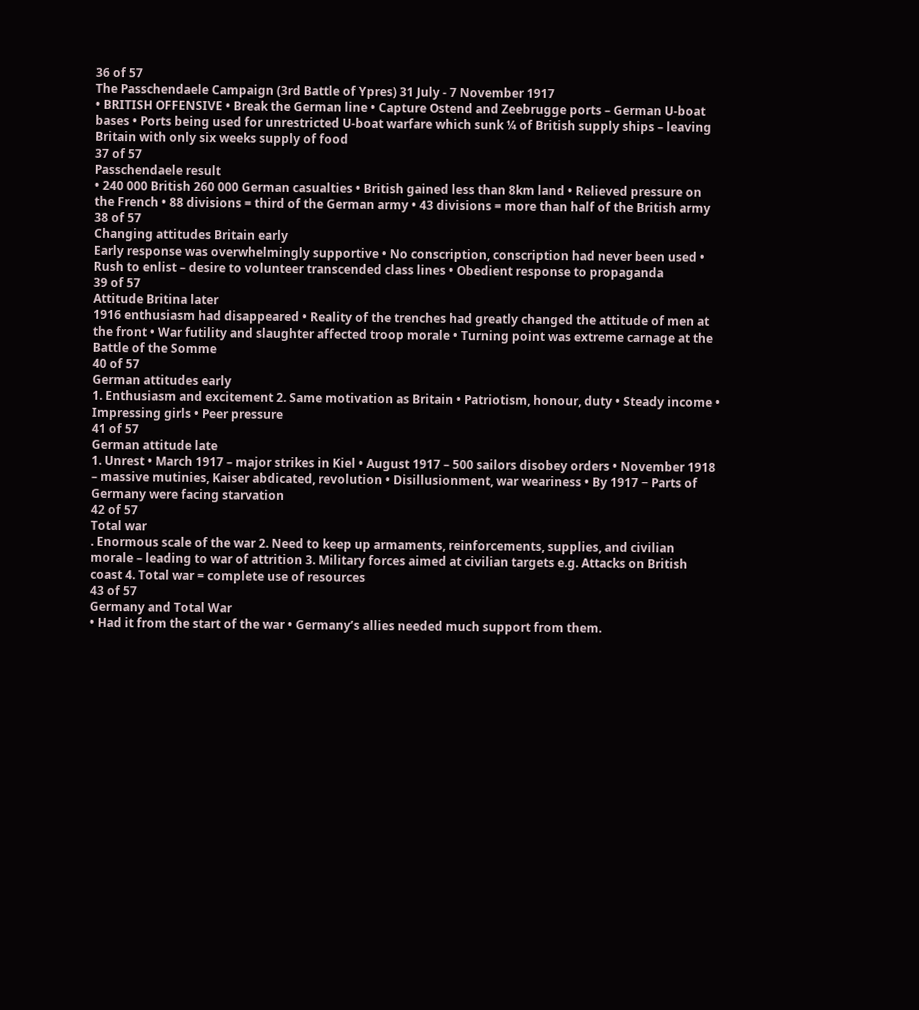36 of 57
The Passchendaele Campaign (3rd Battle of Ypres) 31 July - 7 November 1917
• BRITISH OFFENSIVE • Break the German line • Capture Ostend and Zeebrugge ports – German U-boat bases • Ports being used for unrestricted U-boat warfare which sunk ¼ of British supply ships – leaving Britain with only six weeks supply of food
37 of 57
Passchendaele result
• 240 000 British 260 000 German casualties • British gained less than 8km land • Relieved pressure on the French • 88 divisions = third of the German army • 43 divisions = more than half of the British army
38 of 57
Changing attitudes Britain early
Early response was overwhelmingly supportive • No conscription, conscription had never been used • Rush to enlist – desire to volunteer transcended class lines • Obedient response to propaganda
39 of 57
Attitude Britina later
1916 enthusiasm had disappeared • Reality of the trenches had greatly changed the attitude of men at the front • War futility and slaughter affected troop morale • Turning point was extreme carnage at the Battle of the Somme
40 of 57
German attitudes early
1. Enthusiasm and excitement 2. Same motivation as Britain • Patriotism, honour, duty • Steady income • Impressing girls • Peer pressure
41 of 57
German attitude late
1. Unrest • March 1917 – major strikes in Kiel • August 1917 – 500 sailors disobey orders • November 1918 – massive mutinies, Kaiser abdicated, revolution • Disillusionment, war weariness • By 1917 − Parts of Germany were facing starvation
42 of 57
Total war
. Enormous scale of the war 2. Need to keep up armaments, reinforcements, supplies, and civilian morale – leading to war of attrition 3. Military forces aimed at civilian targets e.g. Attacks on British coast 4. Total war = complete use of resources
43 of 57
Germany and Total War
• Had it from the start of the war • Germany’s allies needed much support from them.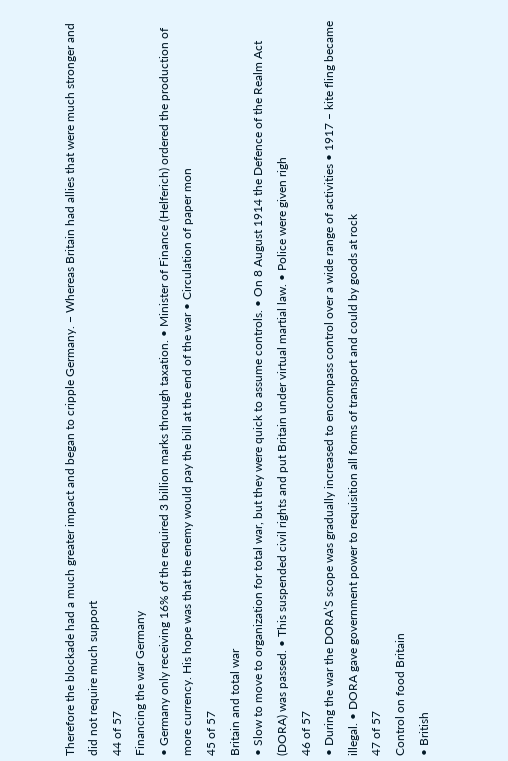Therefore the blockade had a much greater impact and began to cripple Germany. − Whereas Britain had allies that were much stronger and did not require much support
44 of 57
Financing the war Germany
• Germany only receiving 16% of the required 3 billion marks through taxation. • Minister of Finance (Helferich) ordered the production of more currency. His hope was that the enemy would pay the bill at the end of the war • Circulation of paper mon
45 of 57
Britain and total war
• Slow to move to organization for total war, but they were quick to assume controls. • On 8 August 1914 the Defence of the Realm Act (DORA) was passed. • This suspended civil rights and put Britain under virtual martial law. • Police were given righ
46 of 57
• During the war the DORA’S scope was gradually increased to encompass control over a wide range of activities • 1917 – kite fling became illegal. • DORA gave government power to requisition all forms of transport and could by goods at rock
47 of 57
Control on food Britain
• British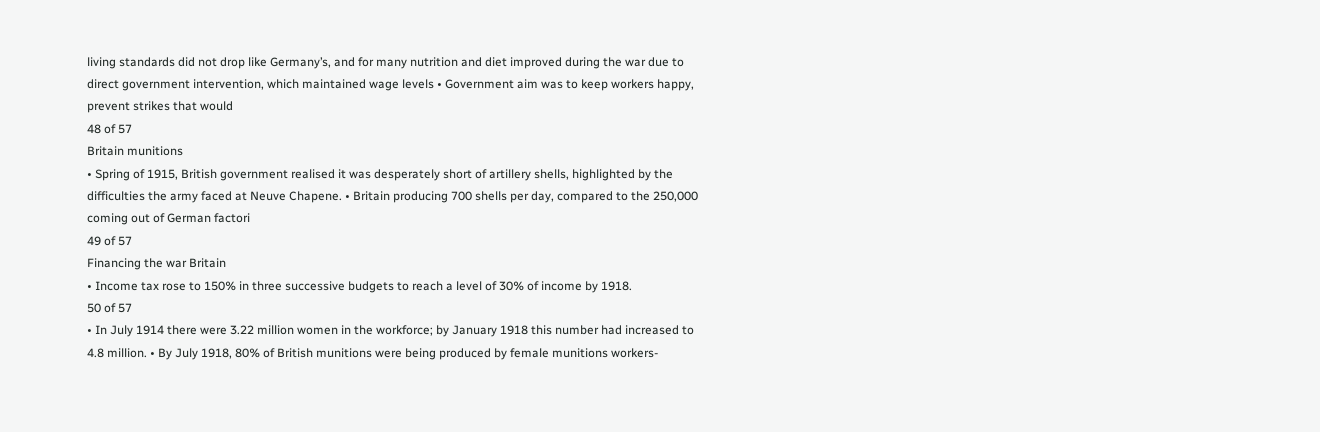living standards did not drop like Germany’s, and for many nutrition and diet improved during the war due to direct government intervention, which maintained wage levels • Government aim was to keep workers happy, prevent strikes that would
48 of 57
Britain munitions
• Spring of 1915, British government realised it was desperately short of artillery shells, highlighted by the difficulties the army faced at Neuve Chapene. • Britain producing 700 shells per day, compared to the 250,000 coming out of German factori
49 of 57
Financing the war Britain
• Income tax rose to 150% in three successive budgets to reach a level of 30% of income by 1918.
50 of 57
• In July 1914 there were 3.22 million women in the workforce; by January 1918 this number had increased to 4.8 million. • By July 1918, 80% of British munitions were being produced by female munitions workers-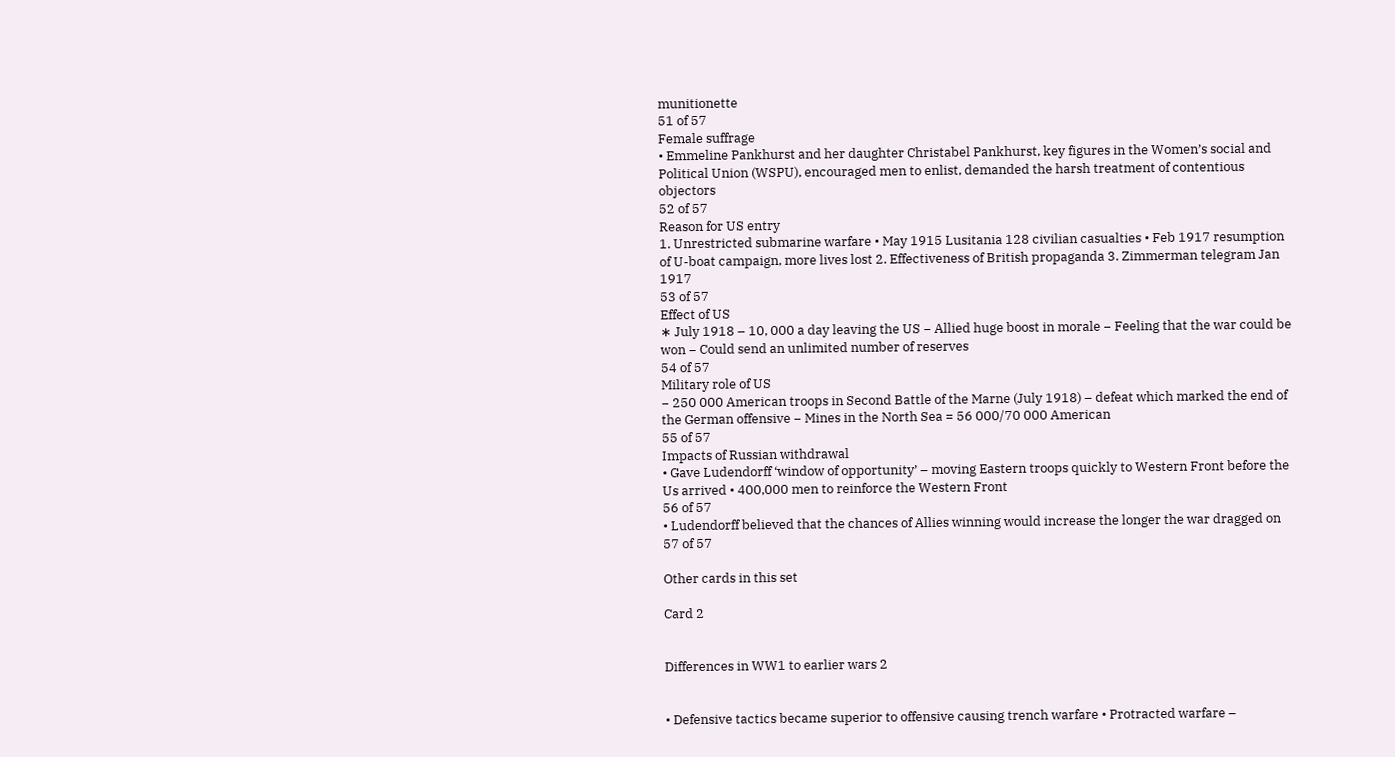munitionette
51 of 57
Female suffrage
• Emmeline Pankhurst and her daughter Christabel Pankhurst, key figures in the Women’s social and Political Union (WSPU), encouraged men to enlist, demanded the harsh treatment of contentious objectors
52 of 57
Reason for US entry
1. Unrestricted submarine warfare • May 1915 Lusitania 128 civilian casualties • Feb 1917 resumption of U-boat campaign, more lives lost 2. Effectiveness of British propaganda 3. Zimmerman telegram Jan 1917
53 of 57
Effect of US
∗ July 1918 – 10, 000 a day leaving the US − Allied huge boost in morale − Feeling that the war could be won − Could send an unlimited number of reserves
54 of 57
Military role of US
− 250 000 American troops in Second Battle of the Marne (July 1918) – defeat which marked the end of the German offensive − Mines in the North Sea = 56 000/70 000 American
55 of 57
Impacts of Russian withdrawal
• Gave Ludendorff ‘window of opportunity’ – moving Eastern troops quickly to Western Front before the Us arrived • 400,000 men to reinforce the Western Front
56 of 57
• Ludendorff believed that the chances of Allies winning would increase the longer the war dragged on
57 of 57

Other cards in this set

Card 2


Differences in WW1 to earlier wars 2


• Defensive tactics became superior to offensive causing trench warfare • Protracted warfare –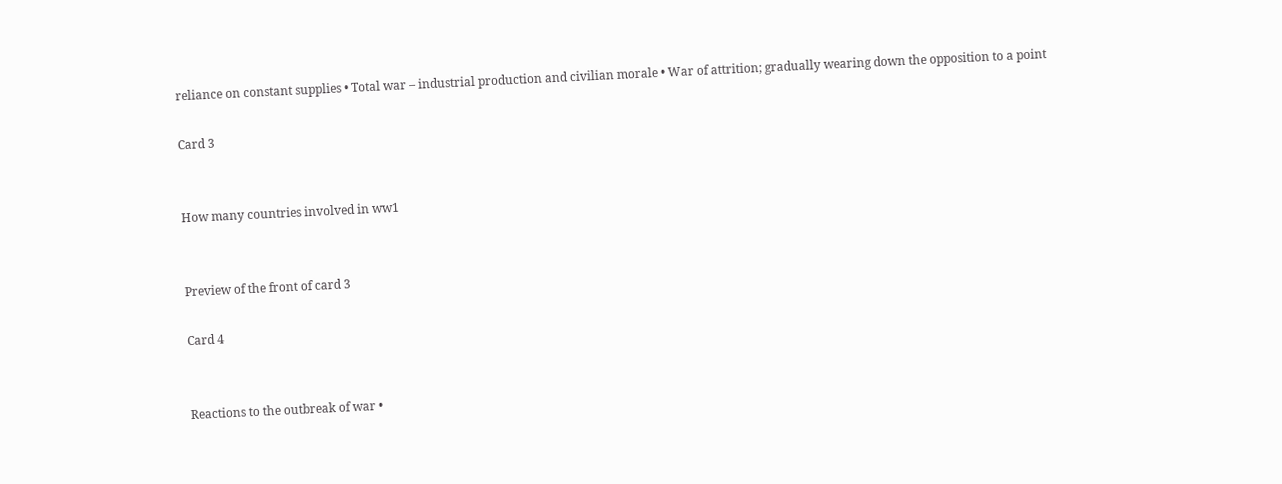reliance on constant supplies • Total war – industrial production and civilian morale • War of attrition; gradually wearing down the opposition to a point

Card 3


How many countries involved in ww1


Preview of the front of card 3

Card 4


Reactions to the outbreak of war •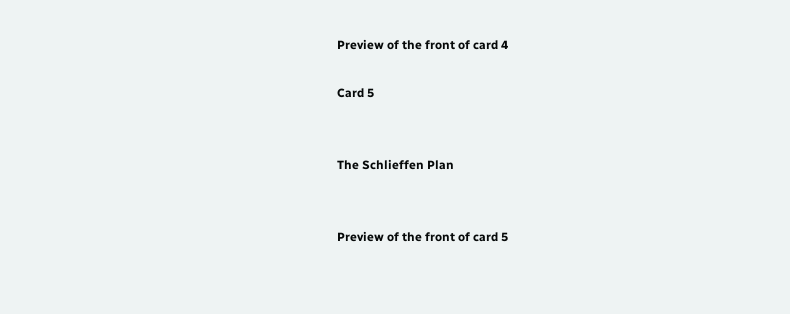Preview of the front of card 4

Card 5


The Schlieffen Plan


Preview of the front of card 5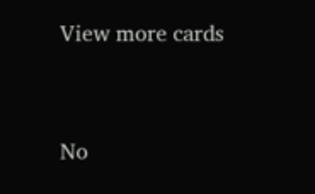View more cards


No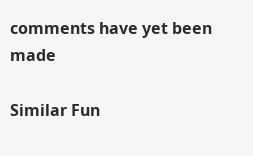comments have yet been made

Similar Fun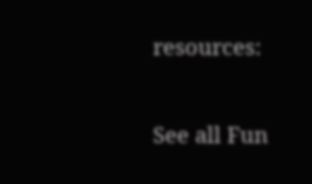resources:

See all Fun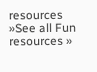resources »See all Fun resources »